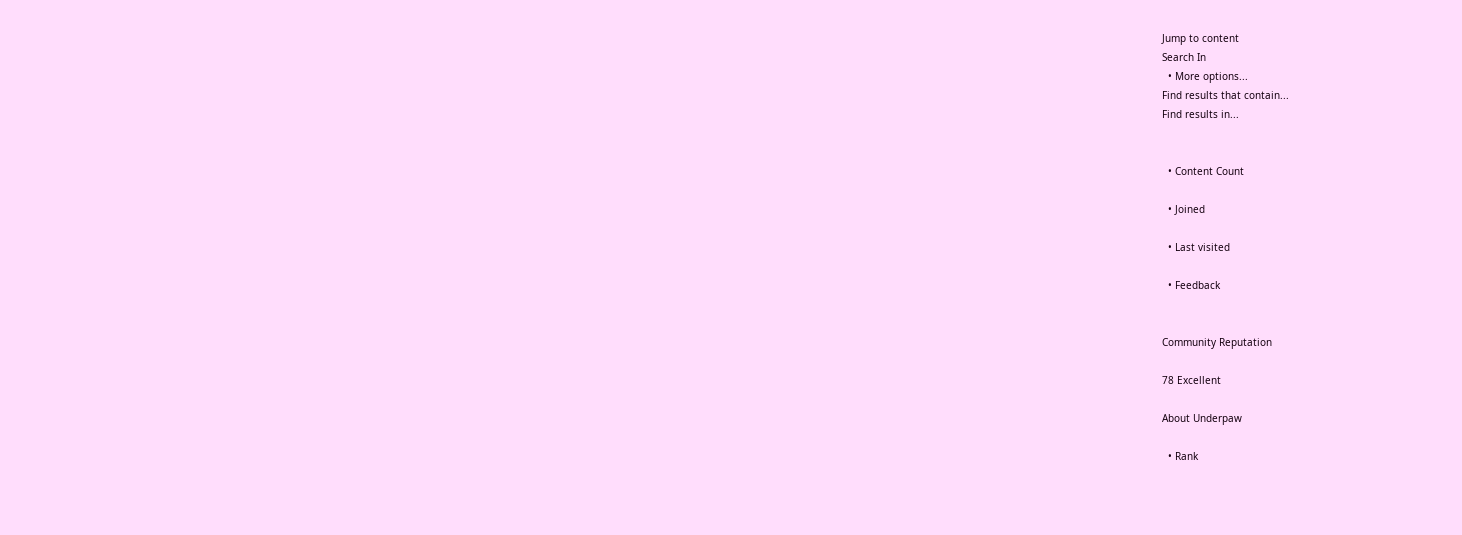Jump to content
Search In
  • More options...
Find results that contain...
Find results in...


  • Content Count

  • Joined

  • Last visited

  • Feedback


Community Reputation

78 Excellent

About Underpaw

  • Rank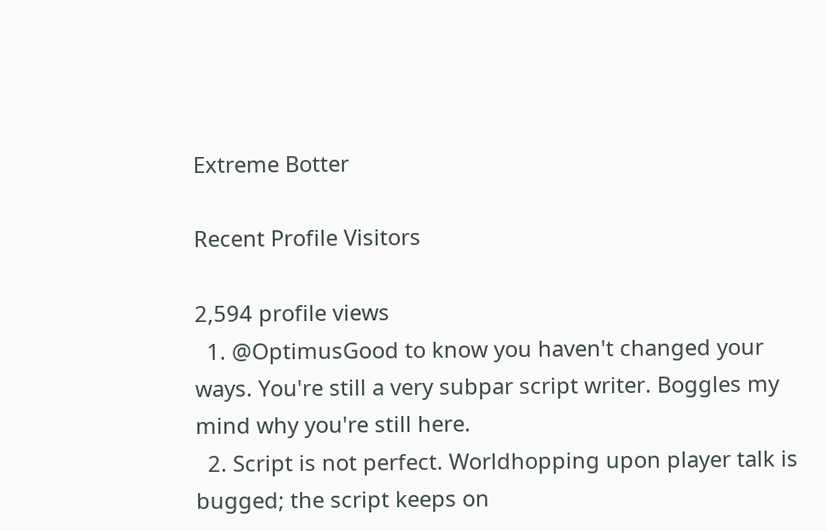Extreme Botter

Recent Profile Visitors

2,594 profile views
  1. @OptimusGood to know you haven't changed your ways. You're still a very subpar script writer. Boggles my mind why you're still here.
  2. Script is not perfect. Worldhopping upon player talk is bugged; the script keeps on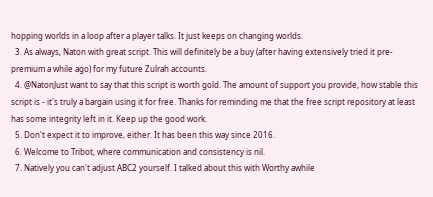hopping worlds in a loop after a player talks. It just keeps on changing worlds.
  3. As always, Naton with great script. This will definitely be a buy (after having extensively tried it pre-premium a while ago) for my future Zulrah accounts.
  4. @NatonJust want to say that this script is worth gold. The amount of support you provide, how stable this script is - it's truly a bargain using it for free. Thanks for reminding me that the free script repository at least has some integrity left in it. Keep up the good work.
  5. Don't expect it to improve, either. It has been this way since 2016.
  6. Welcome to Tribot, where communication and consistency is nil.
  7. Natively you can't adjust ABC2 yourself. I talked about this with Worthy awhile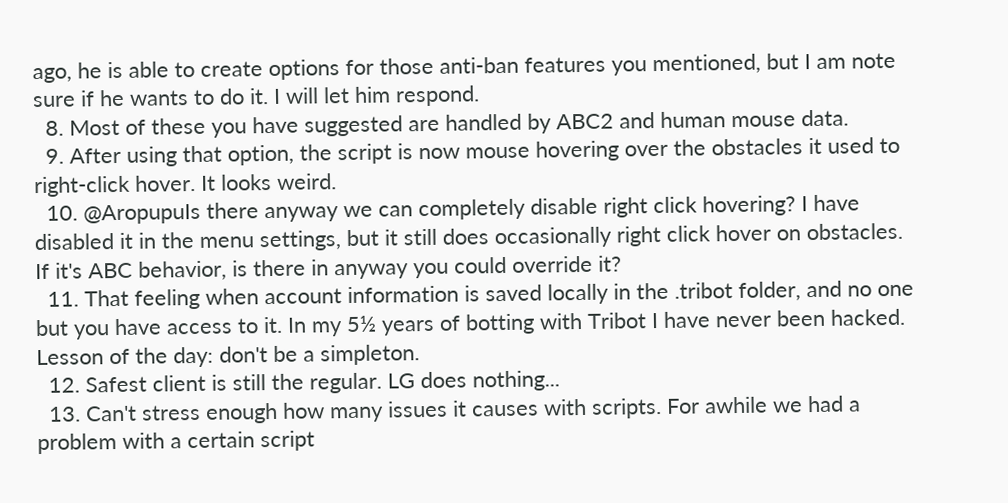ago, he is able to create options for those anti-ban features you mentioned, but I am note sure if he wants to do it. I will let him respond.
  8. Most of these you have suggested are handled by ABC2 and human mouse data.
  9. After using that option, the script is now mouse hovering over the obstacles it used to right-click hover. It looks weird.
  10. @AropupuIs there anyway we can completely disable right click hovering? I have disabled it in the menu settings, but it still does occasionally right click hover on obstacles. If it's ABC behavior, is there in anyway you could override it?
  11. That feeling when account information is saved locally in the .tribot folder, and no one but you have access to it. In my 5½ years of botting with Tribot I have never been hacked. Lesson of the day: don't be a simpleton.
  12. Safest client is still the regular. LG does nothing...
  13. Can't stress enough how many issues it causes with scripts. For awhile we had a problem with a certain script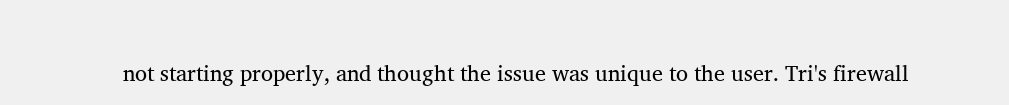not starting properly, and thought the issue was unique to the user. Tri's firewall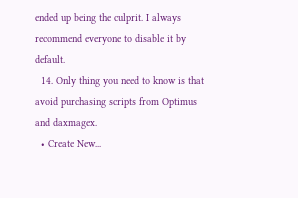ended up being the culprit. I always recommend everyone to disable it by default.
  14. Only thing you need to know is that avoid purchasing scripts from Optimus and daxmagex.
  • Create New...